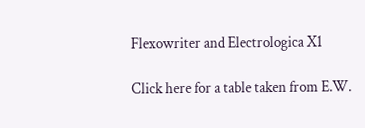Flexowriter and Electrologica X1

Click here for a table taken from E.W.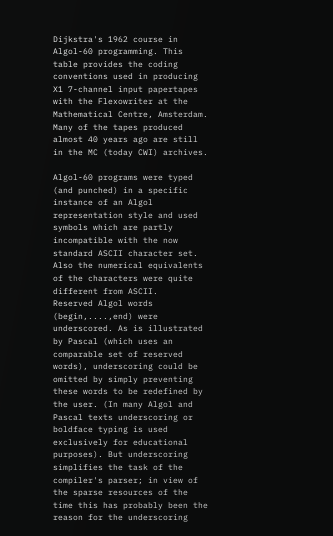Dijkstra's 1962 course in Algol-60 programming. This table provides the coding conventions used in producing X1 7-channel input papertapes with the Flexowriter at the Mathematical Centre, Amsterdam. Many of the tapes produced almost 40 years ago are still in the MC (today CWI) archives.

Algol-60 programs were typed (and punched) in a specific instance of an Algol representation style and used symbols which are partly incompatible with the now standard ASCII character set. Also the numerical equivalents of the characters were quite different from ASCII.
Reserved Algol words (begin,....,end) were underscored. As is illustrated by Pascal (which uses an comparable set of reserved words), underscoring could be omitted by simply preventing these words to be redefined by the user. (In many Algol and Pascal texts underscoring or boldface typing is used exclusively for educational purposes). But underscoring simplifies the task of the compiler's parser; in view of the sparse resources of the time this has probably been the reason for the underscoring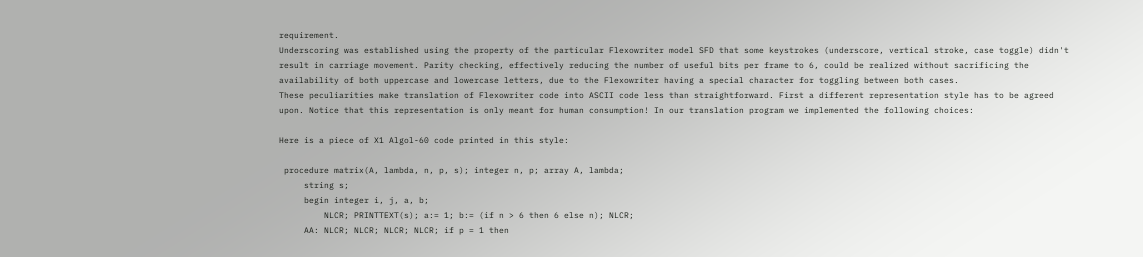requirement.
Underscoring was established using the property of the particular Flexowriter model SFD that some keystrokes (underscore, vertical stroke, case toggle) didn't result in carriage movement. Parity checking, effectively reducing the number of useful bits per frame to 6, could be realized without sacrificing the availability of both uppercase and lowercase letters, due to the Flexowriter having a special character for toggling between both cases.
These peculiarities make translation of Flexowriter code into ASCII code less than straightforward. First a different representation style has to be agreed upon. Notice that this representation is only meant for human consumption! In our translation program we implemented the following choices:

Here is a piece of X1 Algol-60 code printed in this style:

 procedure matrix(A, lambda, n, p, s); integer n, p; array A, lambda;
     string s;
     begin integer i, j, a, b;
         NLCR; PRINTTEXT(s); a:= 1; b:= (if n > 6 then 6 else n); NLCR;
     AA: NLCR; NLCR; NLCR; NLCR; if p = 1 then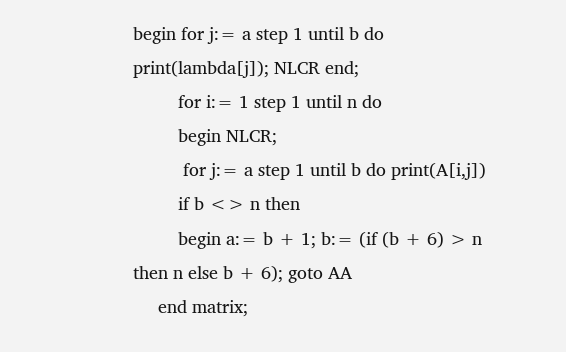begin for j:= a step 1 until b do print(lambda[j]); NLCR end;
         for i:= 1 step 1 until n do
         begin NLCR;
          for j:= a step 1 until b do print(A[i,j])
         if b <> n then
         begin a:= b + 1; b:= (if (b + 6) > n then n else b + 6); goto AA
     end matrix;